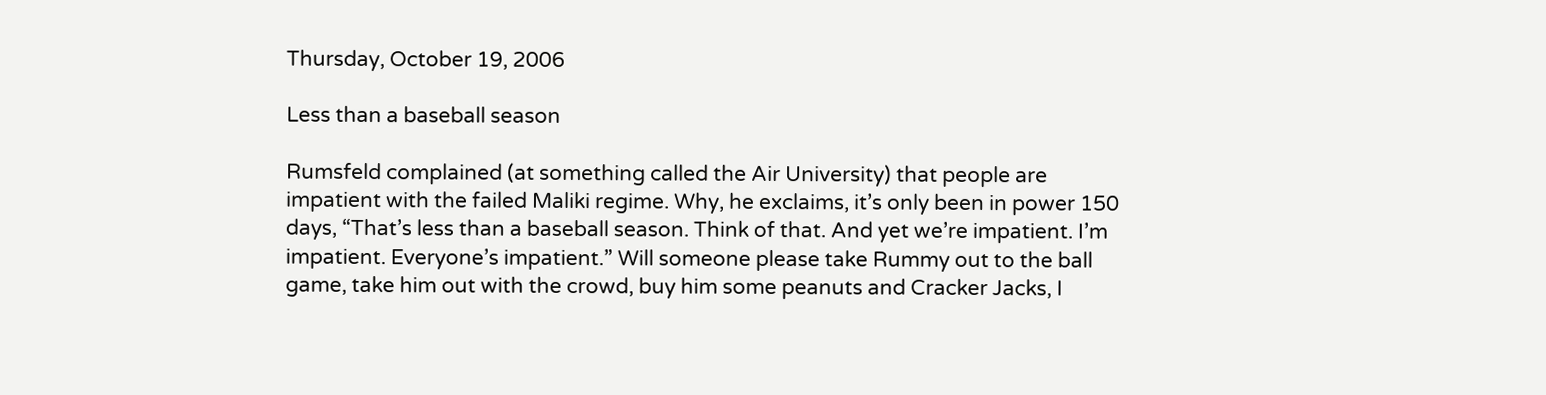Thursday, October 19, 2006

Less than a baseball season

Rumsfeld complained (at something called the Air University) that people are impatient with the failed Maliki regime. Why, he exclaims, it’s only been in power 150 days, “That’s less than a baseball season. Think of that. And yet we’re impatient. I’m impatient. Everyone’s impatient.” Will someone please take Rummy out to the ball game, take him out with the crowd, buy him some peanuts and Cracker Jacks, I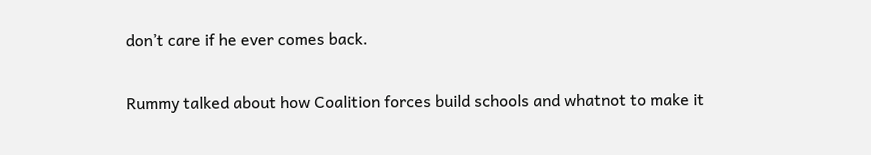don’t care if he ever comes back.

Rummy talked about how Coalition forces build schools and whatnot to make it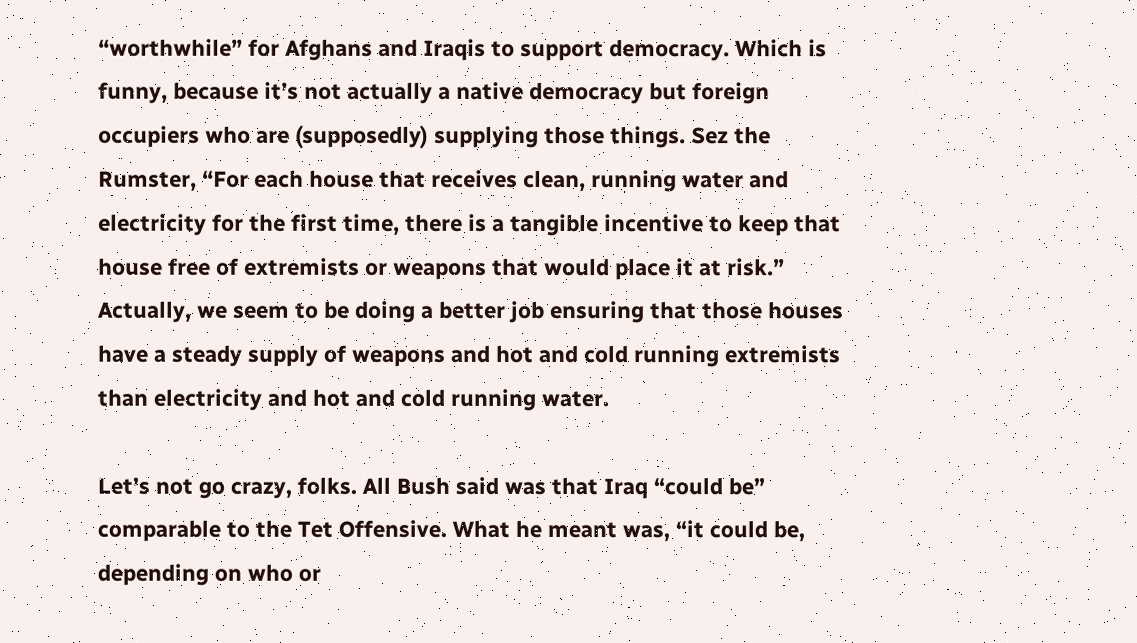“worthwhile” for Afghans and Iraqis to support democracy. Which is funny, because it’s not actually a native democracy but foreign occupiers who are (supposedly) supplying those things. Sez the Rumster, “For each house that receives clean, running water and electricity for the first time, there is a tangible incentive to keep that house free of extremists or weapons that would place it at risk.” Actually, we seem to be doing a better job ensuring that those houses have a steady supply of weapons and hot and cold running extremists than electricity and hot and cold running water.

Let’s not go crazy, folks. All Bush said was that Iraq “could be” comparable to the Tet Offensive. What he meant was, “it could be, depending on who or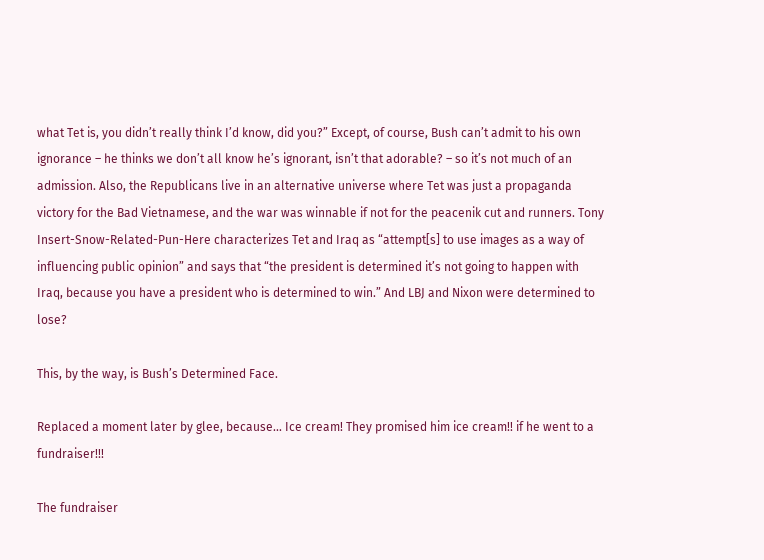what Tet is, you didn’t really think I’d know, did you?” Except, of course, Bush can’t admit to his own ignorance – he thinks we don’t all know he’s ignorant, isn’t that adorable? – so it’s not much of an admission. Also, the Republicans live in an alternative universe where Tet was just a propaganda victory for the Bad Vietnamese, and the war was winnable if not for the peacenik cut and runners. Tony Insert-Snow-Related-Pun-Here characterizes Tet and Iraq as “attempt[s] to use images as a way of influencing public opinion” and says that “the president is determined it’s not going to happen with Iraq, because you have a president who is determined to win.” And LBJ and Nixon were determined to lose?

This, by the way, is Bush’s Determined Face.

Replaced a moment later by glee, because... Ice cream! They promised him ice cream!! if he went to a fundraiser!!!

The fundraiser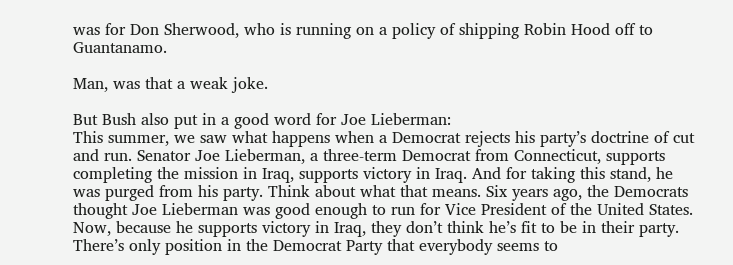was for Don Sherwood, who is running on a policy of shipping Robin Hood off to Guantanamo.

Man, was that a weak joke.

But Bush also put in a good word for Joe Lieberman:
This summer, we saw what happens when a Democrat rejects his party’s doctrine of cut and run. Senator Joe Lieberman, a three-term Democrat from Connecticut, supports completing the mission in Iraq, supports victory in Iraq. And for taking this stand, he was purged from his party. Think about what that means. Six years ago, the Democrats thought Joe Lieberman was good enough to run for Vice President of the United States. Now, because he supports victory in Iraq, they don’t think he’s fit to be in their party. There’s only position in the Democrat Party that everybody seems to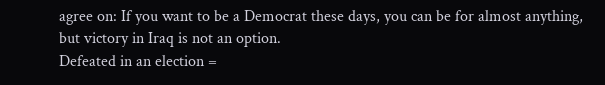agree on: If you want to be a Democrat these days, you can be for almost anything, but victory in Iraq is not an option.
Defeated in an election =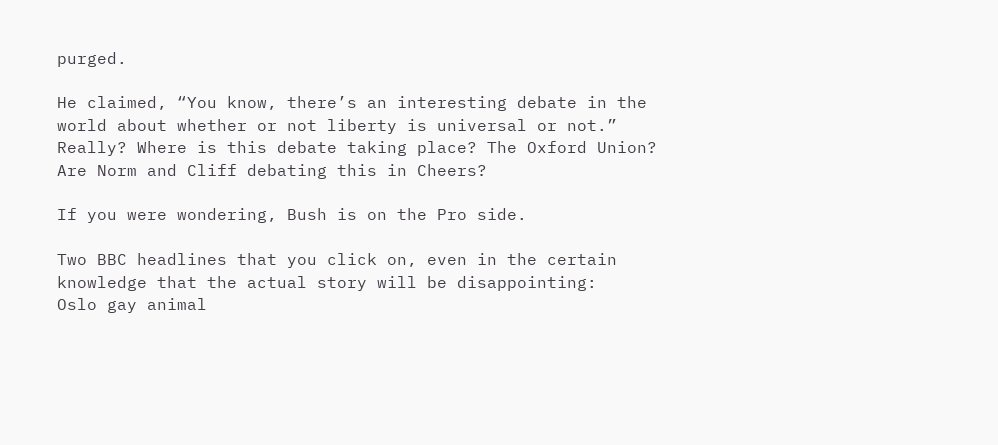purged.

He claimed, “You know, there’s an interesting debate in the world about whether or not liberty is universal or not.” Really? Where is this debate taking place? The Oxford Union? Are Norm and Cliff debating this in Cheers?

If you were wondering, Bush is on the Pro side.

Two BBC headlines that you click on, even in the certain knowledge that the actual story will be disappointing:
Oslo gay animal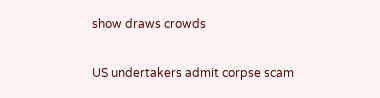show draws crowds

US undertakers admit corpse scam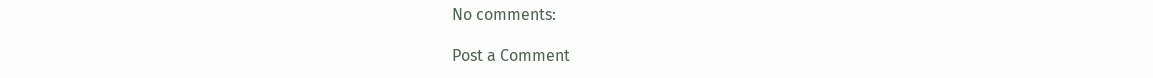No comments:

Post a Comment